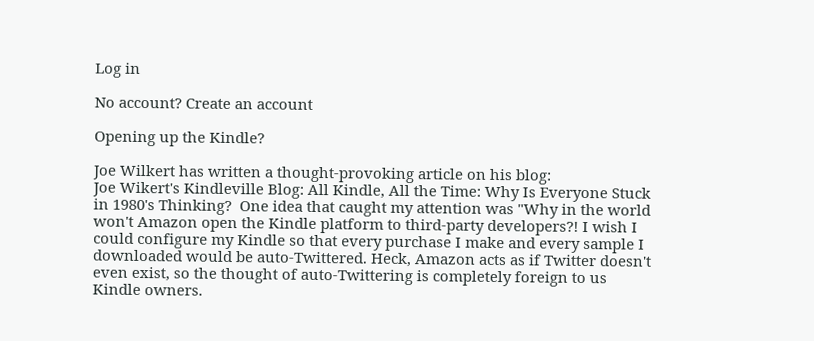Log in

No account? Create an account

Opening up the Kindle?

Joe Wilkert has written a thought-provoking article on his blog:
Joe Wikert's Kindleville Blog: All Kindle, All the Time: Why Is Everyone Stuck in 1980's Thinking?  One idea that caught my attention was "Why in the world won't Amazon open the Kindle platform to third-party developers?! I wish I could configure my Kindle so that every purchase I make and every sample I downloaded would be auto-Twittered. Heck, Amazon acts as if Twitter doesn't even exist, so the thought of auto-Twittering is completely foreign to us Kindle owners.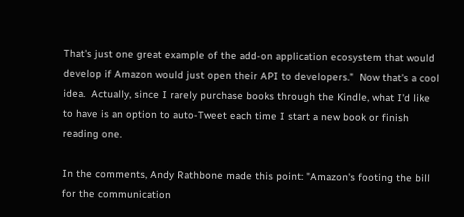That's just one great example of the add-on application ecosystem that would develop if Amazon would just open their API to developers."  Now that's a cool idea.  Actually, since I rarely purchase books through the Kindle, what I'd like to have is an option to auto-Tweet each time I start a new book or finish reading one.

In the comments, Andy Rathbone made this point: "Amazon's footing the bill for the communication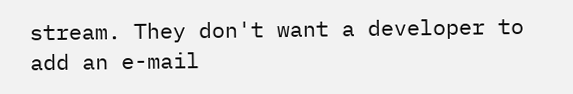stream. They don't want a developer to add an e-mail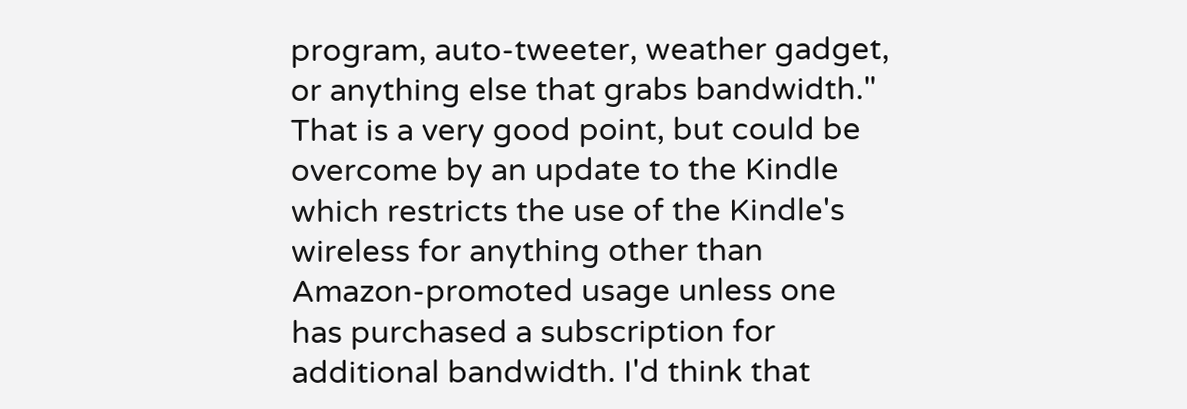program, auto-tweeter, weather gadget, or anything else that grabs bandwidth." That is a very good point, but could be overcome by an update to the Kindle which restricts the use of the Kindle's wireless for anything other than Amazon-promoted usage unless one has purchased a subscription for additional bandwidth. I'd think that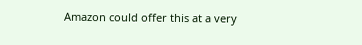Amazon could offer this at a very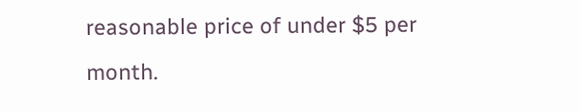reasonable price of under $5 per month.